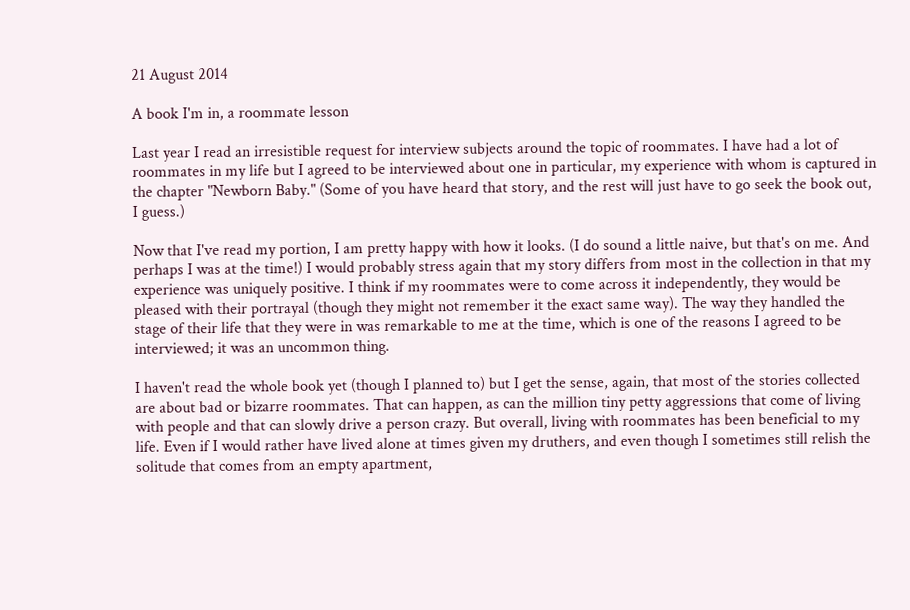21 August 2014

A book I'm in, a roommate lesson

Last year I read an irresistible request for interview subjects around the topic of roommates. I have had a lot of roommates in my life but I agreed to be interviewed about one in particular, my experience with whom is captured in the chapter "Newborn Baby." (Some of you have heard that story, and the rest will just have to go seek the book out, I guess.)

Now that I've read my portion, I am pretty happy with how it looks. (I do sound a little naive, but that's on me. And perhaps I was at the time!) I would probably stress again that my story differs from most in the collection in that my experience was uniquely positive. I think if my roommates were to come across it independently, they would be pleased with their portrayal (though they might not remember it the exact same way). The way they handled the stage of their life that they were in was remarkable to me at the time, which is one of the reasons I agreed to be interviewed; it was an uncommon thing.

I haven't read the whole book yet (though I planned to) but I get the sense, again, that most of the stories collected are about bad or bizarre roommates. That can happen, as can the million tiny petty aggressions that come of living with people and that can slowly drive a person crazy. But overall, living with roommates has been beneficial to my life. Even if I would rather have lived alone at times given my druthers, and even though I sometimes still relish the solitude that comes from an empty apartment,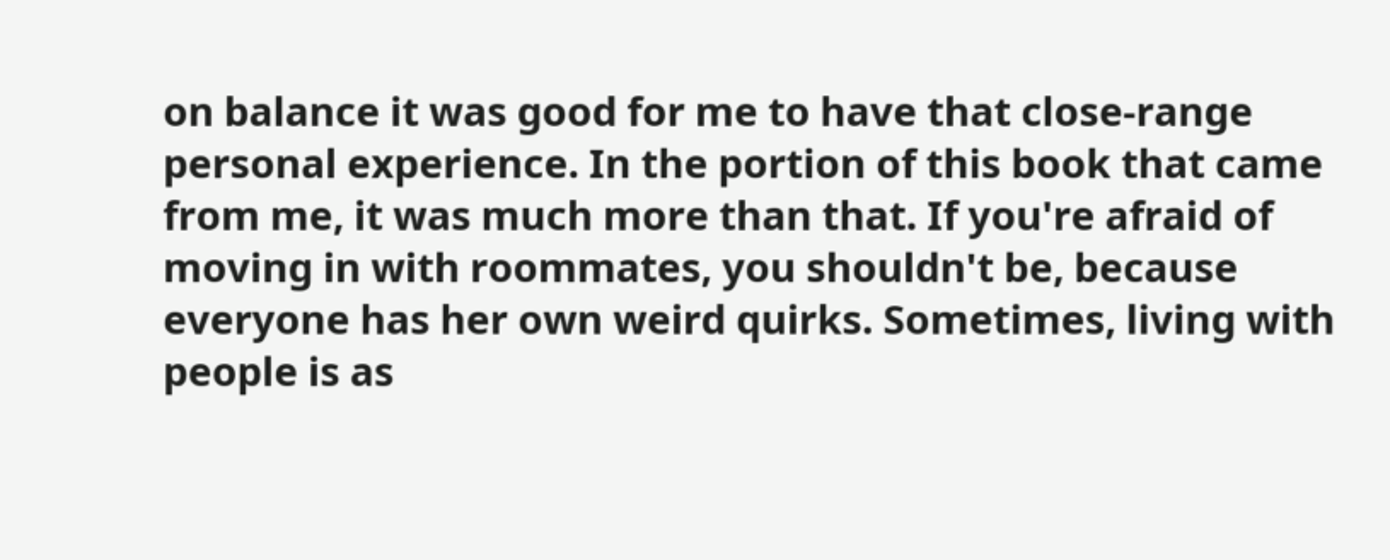on balance it was good for me to have that close-range personal experience. In the portion of this book that came from me, it was much more than that. If you're afraid of moving in with roommates, you shouldn't be, because everyone has her own weird quirks. Sometimes, living with people is as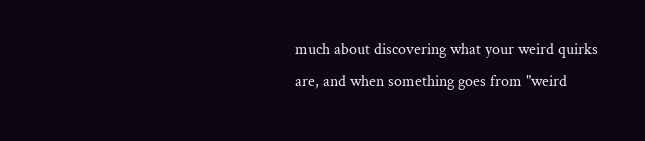much about discovering what your weird quirks are, and when something goes from "weird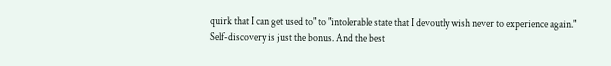quirk that I can get used to" to "intolerable state that I devoutly wish never to experience again." Self-discovery is just the bonus. And the best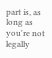part is, as long as you're not legally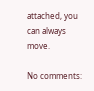attached, you can always move.

No comments: